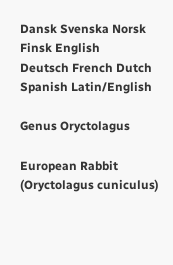Dansk Svenska Norsk Finsk English
Deutsch French Dutch Spanish Latin/English

Genus Oryctolagus

European Rabbit (Oryctolagus cuniculus)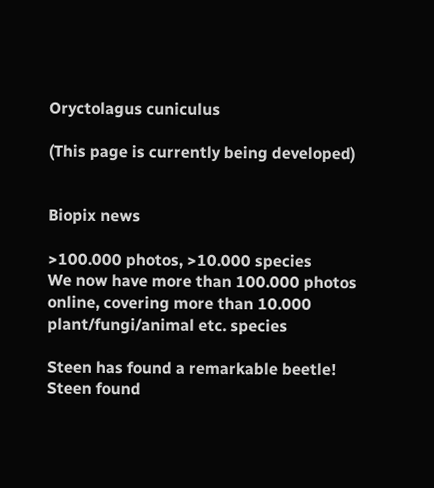Oryctolagus cuniculus

(This page is currently being developed)


Biopix news

>100.000 photos, >10.000 species
We now have more than 100.000 photos online, covering more than 10.000 plant/fungi/animal etc. species

Steen has found a remarkable beetle!
Steen found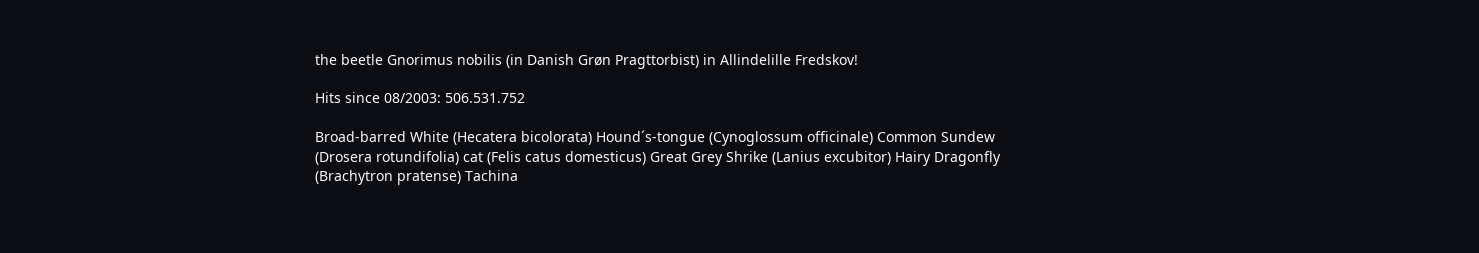the beetle Gnorimus nobilis (in Danish Grøn Pragttorbist) in Allindelille Fredskov!

Hits since 08/2003: 506.531.752

Broad-barred White (Hecatera bicolorata) Hound´s-tongue (Cynoglossum officinale) Common Sundew (Drosera rotundifolia) cat (Felis catus domesticus) Great Grey Shrike (Lanius excubitor) Hairy Dragonfly (Brachytron pratense) Tachina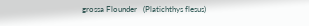grossa Flounder   (Platichthys flesus)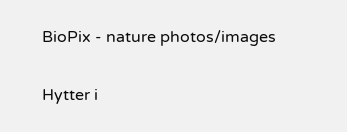BioPix - nature photos/images

Hytter i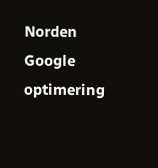Norden Google optimering